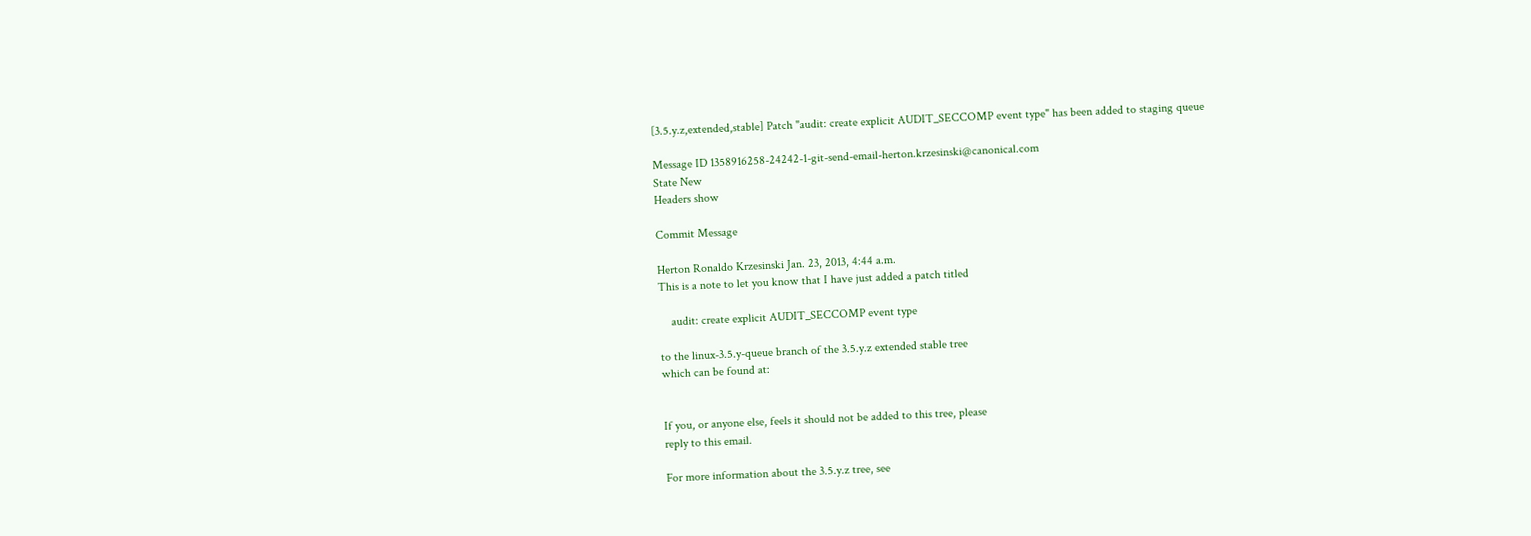[3.5.y.z,extended,stable] Patch "audit: create explicit AUDIT_SECCOMP event type" has been added to staging queue

Message ID 1358916258-24242-1-git-send-email-herton.krzesinski@canonical.com
State New
Headers show

Commit Message

Herton Ronaldo Krzesinski Jan. 23, 2013, 4:44 a.m.
This is a note to let you know that I have just added a patch titled

    audit: create explicit AUDIT_SECCOMP event type

to the linux-3.5.y-queue branch of the 3.5.y.z extended stable tree
which can be found at:


If you, or anyone else, feels it should not be added to this tree, please
reply to this email.

For more information about the 3.5.y.z tree, see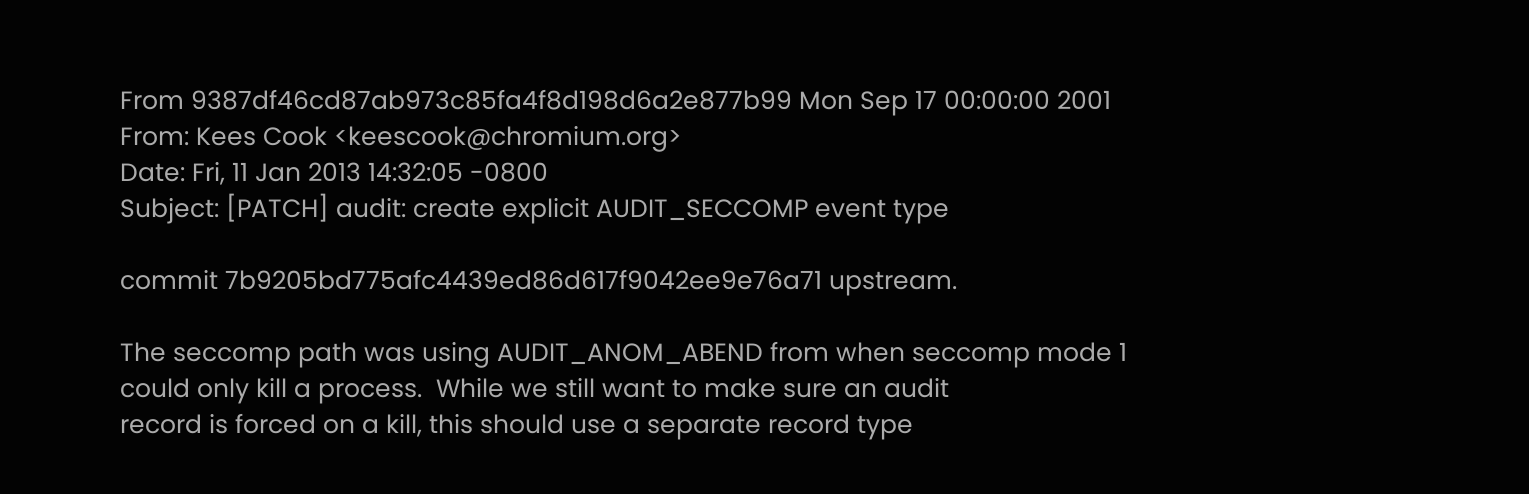From 9387df46cd87ab973c85fa4f8d198d6a2e877b99 Mon Sep 17 00:00:00 2001
From: Kees Cook <keescook@chromium.org>
Date: Fri, 11 Jan 2013 14:32:05 -0800
Subject: [PATCH] audit: create explicit AUDIT_SECCOMP event type

commit 7b9205bd775afc4439ed86d617f9042ee9e76a71 upstream.

The seccomp path was using AUDIT_ANOM_ABEND from when seccomp mode 1
could only kill a process.  While we still want to make sure an audit
record is forced on a kill, this should use a separate record type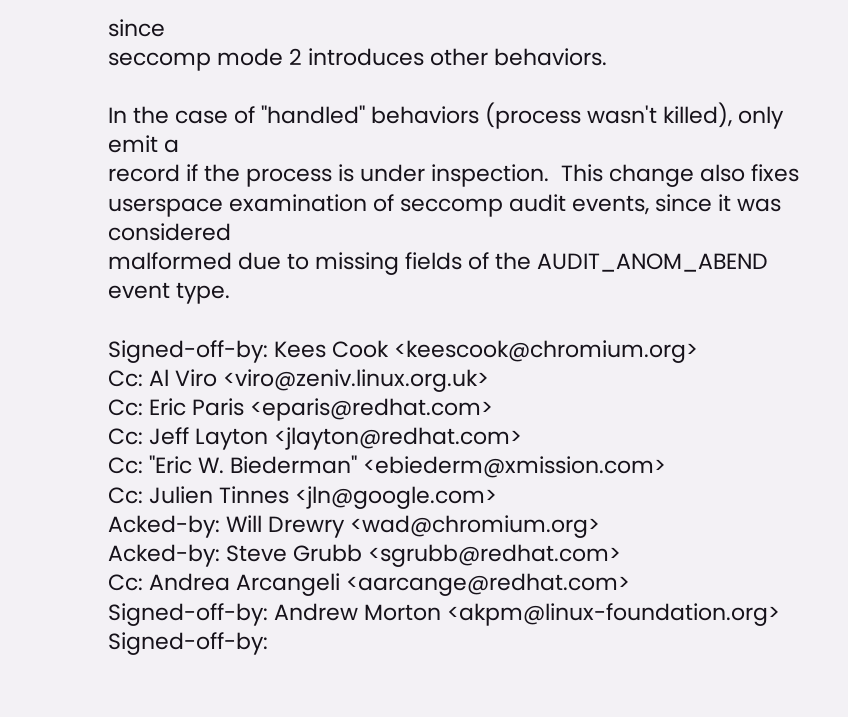since
seccomp mode 2 introduces other behaviors.

In the case of "handled" behaviors (process wasn't killed), only emit a
record if the process is under inspection.  This change also fixes
userspace examination of seccomp audit events, since it was considered
malformed due to missing fields of the AUDIT_ANOM_ABEND event type.

Signed-off-by: Kees Cook <keescook@chromium.org>
Cc: Al Viro <viro@zeniv.linux.org.uk>
Cc: Eric Paris <eparis@redhat.com>
Cc: Jeff Layton <jlayton@redhat.com>
Cc: "Eric W. Biederman" <ebiederm@xmission.com>
Cc: Julien Tinnes <jln@google.com>
Acked-by: Will Drewry <wad@chromium.org>
Acked-by: Steve Grubb <sgrubb@redhat.com>
Cc: Andrea Arcangeli <aarcange@redhat.com>
Signed-off-by: Andrew Morton <akpm@linux-foundation.org>
Signed-off-by: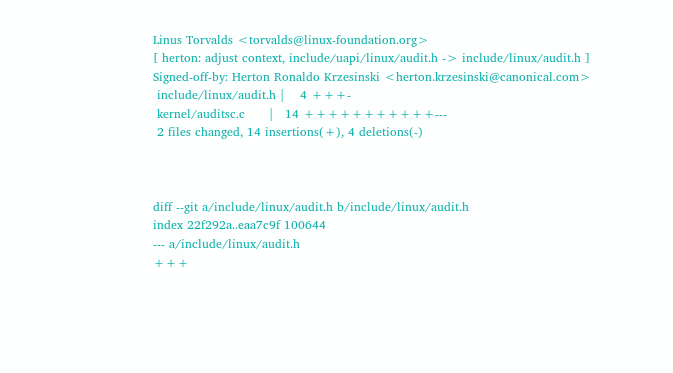Linus Torvalds <torvalds@linux-foundation.org>
[ herton: adjust context, include/uapi/linux/audit.h -> include/linux/audit.h ]
Signed-off-by: Herton Ronaldo Krzesinski <herton.krzesinski@canonical.com>
 include/linux/audit.h |    4 +++-
 kernel/auditsc.c      |   14 +++++++++++---
 2 files changed, 14 insertions(+), 4 deletions(-)



diff --git a/include/linux/audit.h b/include/linux/audit.h
index 22f292a..eaa7c9f 100644
--- a/include/linux/audit.h
+++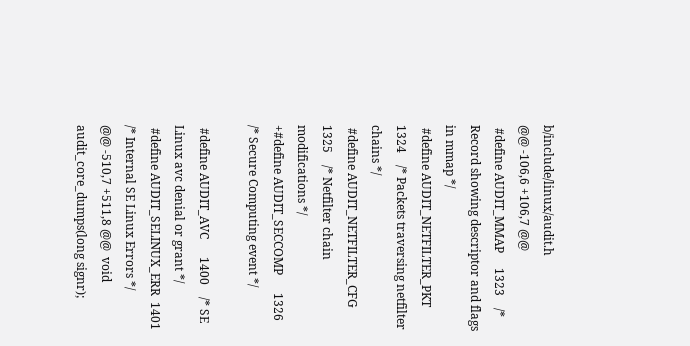b/include/linux/audit.h
@@ -106,6 +106,7 @@
 #define AUDIT_MMAP     1323    /* Record showing descriptor and flags in mmap */
 #define AUDIT_NETFILTER_PKT    1324    /* Packets traversing netfilter chains */
 #define AUDIT_NETFILTER_CFG    1325    /* Netfilter chain modifications */
+#define AUDIT_SECCOMP      1326    /* Secure Computing event */

 #define AUDIT_AVC      1400    /* SE Linux avc denial or grant */
 #define AUDIT_SELINUX_ERR  1401    /* Internal SE Linux Errors */
@@ -510,7 +511,8 @@  void audit_core_dumps(long signr);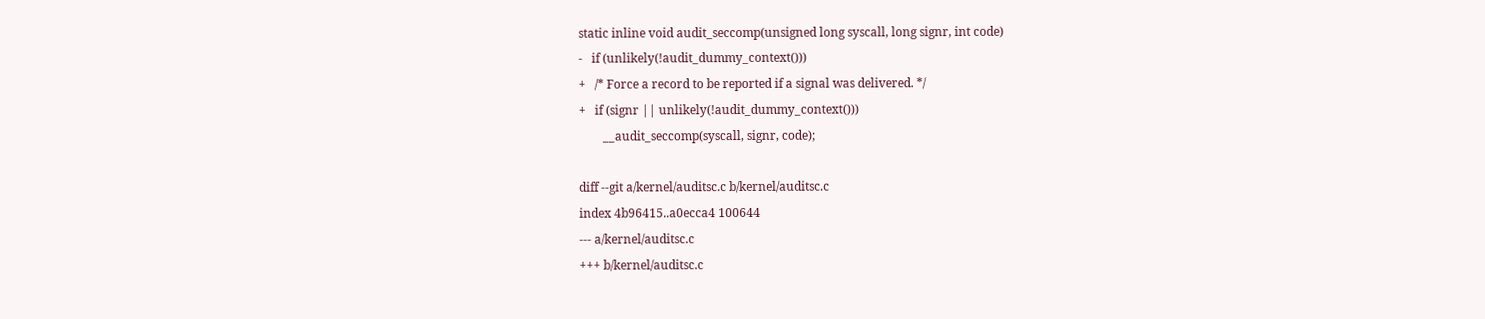static inline void audit_seccomp(unsigned long syscall, long signr, int code)
-   if (unlikely(!audit_dummy_context()))
+   /* Force a record to be reported if a signal was delivered. */
+   if (signr || unlikely(!audit_dummy_context()))
        __audit_seccomp(syscall, signr, code);

diff --git a/kernel/auditsc.c b/kernel/auditsc.c
index 4b96415..a0ecca4 100644
--- a/kernel/auditsc.c
+++ b/kernel/auditsc.c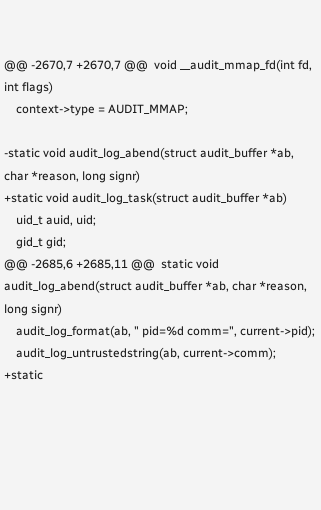@@ -2670,7 +2670,7 @@  void __audit_mmap_fd(int fd, int flags)
    context->type = AUDIT_MMAP;

-static void audit_log_abend(struct audit_buffer *ab, char *reason, long signr)
+static void audit_log_task(struct audit_buffer *ab)
    uid_t auid, uid;
    gid_t gid;
@@ -2685,6 +2685,11 @@  static void audit_log_abend(struct audit_buffer *ab, char *reason, long signr)
    audit_log_format(ab, " pid=%d comm=", current->pid);
    audit_log_untrustedstring(ab, current->comm);
+static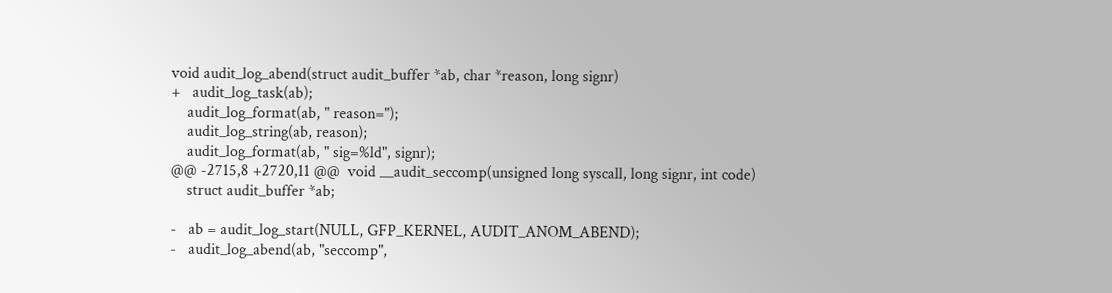void audit_log_abend(struct audit_buffer *ab, char *reason, long signr)
+   audit_log_task(ab);
    audit_log_format(ab, " reason=");
    audit_log_string(ab, reason);
    audit_log_format(ab, " sig=%ld", signr);
@@ -2715,8 +2720,11 @@  void __audit_seccomp(unsigned long syscall, long signr, int code)
    struct audit_buffer *ab;

-   ab = audit_log_start(NULL, GFP_KERNEL, AUDIT_ANOM_ABEND);
-   audit_log_abend(ab, "seccomp",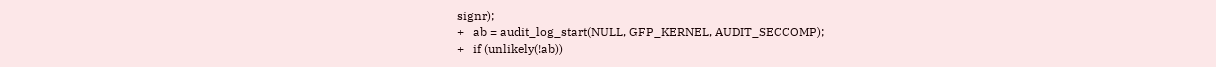signr);
+   ab = audit_log_start(NULL, GFP_KERNEL, AUDIT_SECCOMP);
+   if (unlikely(!ab))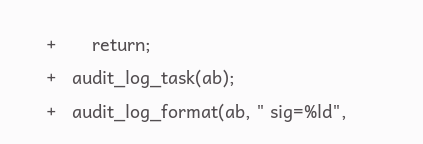+       return;
+   audit_log_task(ab);
+   audit_log_format(ab, " sig=%ld",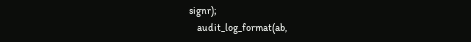signr);
    audit_log_format(ab,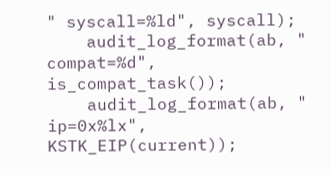" syscall=%ld", syscall);
    audit_log_format(ab, " compat=%d", is_compat_task());
    audit_log_format(ab, " ip=0x%lx", KSTK_EIP(current));